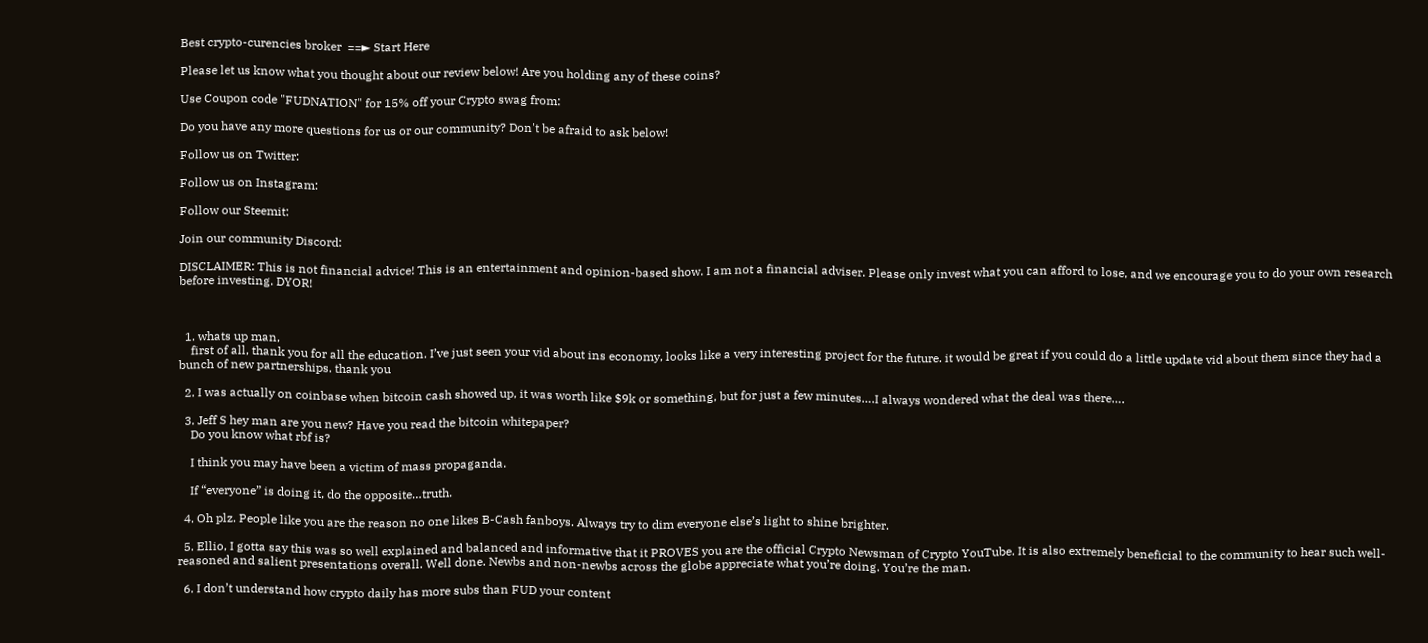Best crypto-curencies broker  ==► Start Here

Please let us know what you thought about our review below! Are you holding any of these coins?

Use Coupon code "FUDNATION" for 15% off your Crypto swag from:

Do you have any more questions for us or our community? Don't be afraid to ask below!

Follow us on Twitter:

Follow us on Instagram:

Follow our Steemit:

Join our community Discord:

DISCLAIMER: This is not financial advice! This is an entertainment and opinion-based show. I am not a financial adviser. Please only invest what you can afford to lose, and we encourage you to do your own research before investing. DYOR!



  1. whats up man,
    first of all, thank you for all the education. I’ve just seen your vid about ins economy, looks like a very interesting project for the future. it would be great if you could do a little update vid about them since they had a bunch of new partnerships. thank you

  2. I was actually on coinbase when bitcoin cash showed up, it was worth like $9k or something, but for just a few minutes….I always wondered what the deal was there….

  3. Jeff S hey man are you new? Have you read the bitcoin whitepaper?
    Do you know what rbf is?

    I think you may have been a victim of mass propaganda.

    If “everyone” is doing it, do the opposite…truth.

  4. Oh plz. People like you are the reason no one likes B-Cash fanboys. Always try to dim everyone else’s light to shine brighter.

  5. Ellio, I gotta say this was so well explained and balanced and informative that it PROVES you are the official Crypto Newsman of Crypto YouTube. It is also extremely beneficial to the community to hear such well-reasoned and salient presentations overall. Well done. Newbs and non-newbs across the globe appreciate what you’re doing. You’re the man.

  6. I don’t understand how crypto daily has more subs than FUD your content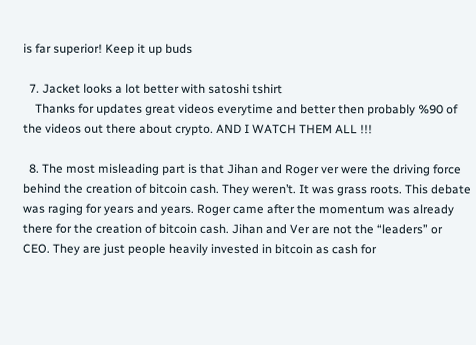is far superior! Keep it up buds

  7. Jacket looks a lot better with satoshi tshirt
    Thanks for updates great videos everytime and better then probably %90 of the videos out there about crypto. AND I WATCH THEM ALL !!!

  8. The most misleading part is that Jihan and Roger ver were the driving force behind the creation of bitcoin cash. They weren’t. It was grass roots. This debate was raging for years and years. Roger came after the momentum was already there for the creation of bitcoin cash. Jihan and Ver are not the “leaders” or CEO. They are just people heavily invested in bitcoin as cash for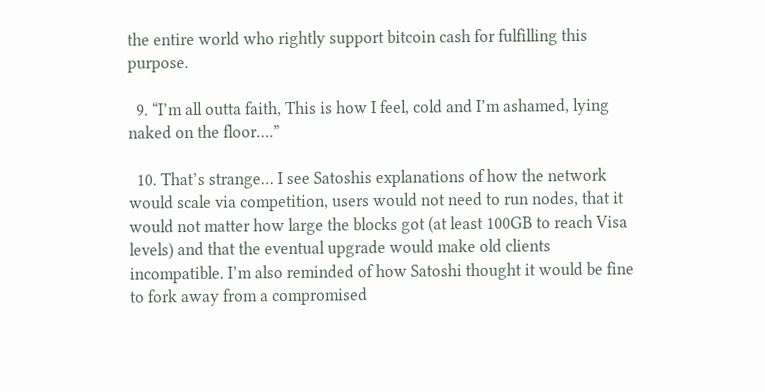the entire world who rightly support bitcoin cash for fulfilling this purpose.

  9. “I’m all outta faith, This is how I feel, cold and I’m ashamed, lying naked on the floor….”

  10. That’s strange… I see Satoshis explanations of how the network would scale via competition, users would not need to run nodes, that it would not matter how large the blocks got (at least 100GB to reach Visa levels) and that the eventual upgrade would make old clients incompatible. I’m also reminded of how Satoshi thought it would be fine to fork away from a compromised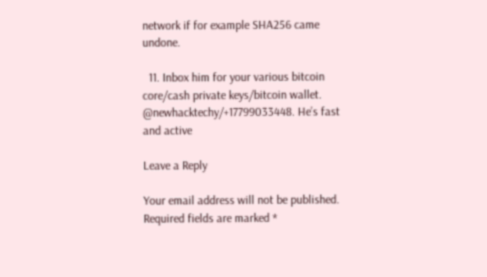network if for example SHA256 came undone.

  11. Inbox him for your various bitcoin core/cash private keys/bitcoin wallet. @newhacktechy/+17799033448. He’s fast and active

Leave a Reply

Your email address will not be published. Required fields are marked *